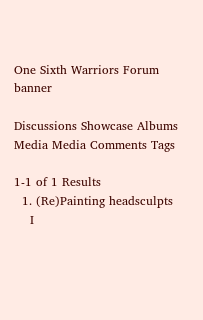One Sixth Warriors Forum banner

Discussions Showcase Albums Media Media Comments Tags

1-1 of 1 Results
  1. (Re)Painting headsculpts
    I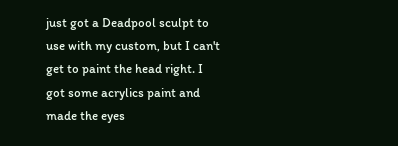just got a Deadpool sculpt to use with my custom, but I can't get to paint the head right. I got some acrylics paint and made the eyes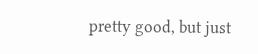pretty good, but just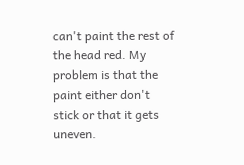can't paint the rest of the head red. My problem is that the paint either don't stick or that it gets uneven.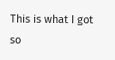This is what I got so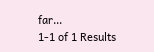far...
1-1 of 1 Results